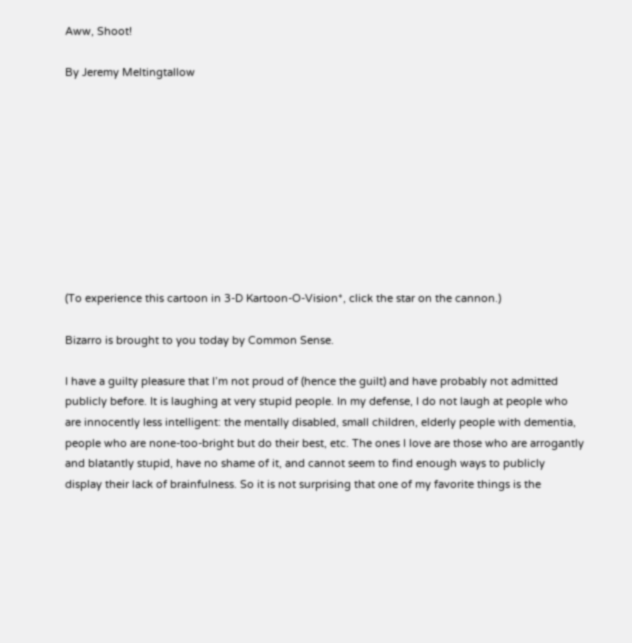Aww, Shoot!

By Jeremy Meltingtallow










(To experience this cartoon in 3-D Kartoon-O-Vision*, click the star on the cannon.)

Bizarro is brought to you today by Common Sense.

I have a guilty pleasure that I’m not proud of (hence the guilt) and have probably not admitted publicly before. It is laughing at very stupid people. In my defense, I do not laugh at people who are innocently less intelligent: the mentally disabled, small children, elderly people with dementia, people who are none-too-bright but do their best, etc. The ones I love are those who are arrogantly and blatantly stupid, have no shame of it, and cannot seem to find enough ways to publicly display their lack of brainfulness. So it is not surprising that one of my favorite things is the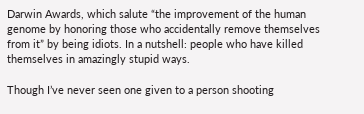Darwin Awards, which salute “the improvement of the human genome by honoring those who accidentally remove themselves from it” by being idiots. In a nutshell: people who have killed themselves in amazingly stupid ways.

Though I’ve never seen one given to a person shooting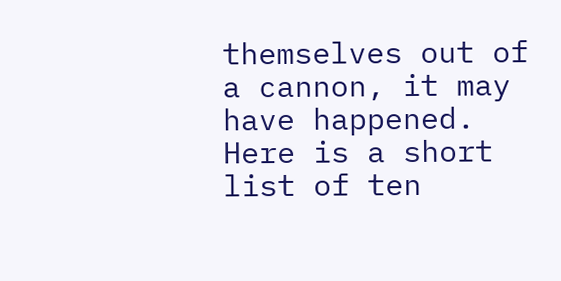themselves out of a cannon, it may have happened. Here is a short list of ten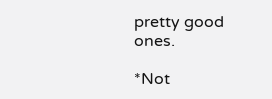pretty good ones.

*Not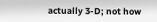actually 3-D; not how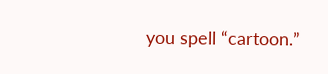you spell “cartoon.”